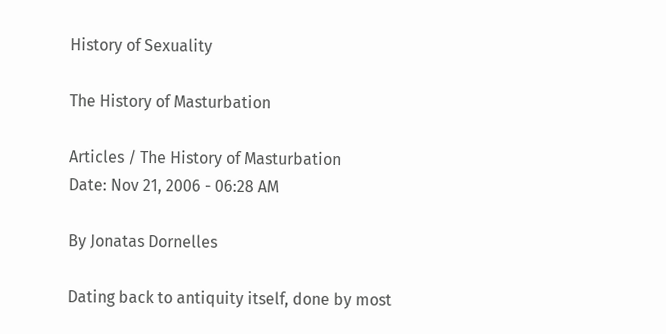History of Sexuality

The History of Masturbation

Articles / The History of Masturbation
Date: Nov 21, 2006 - 06:28 AM

By Jonatas Dornelles

Dating back to antiquity itself, done by most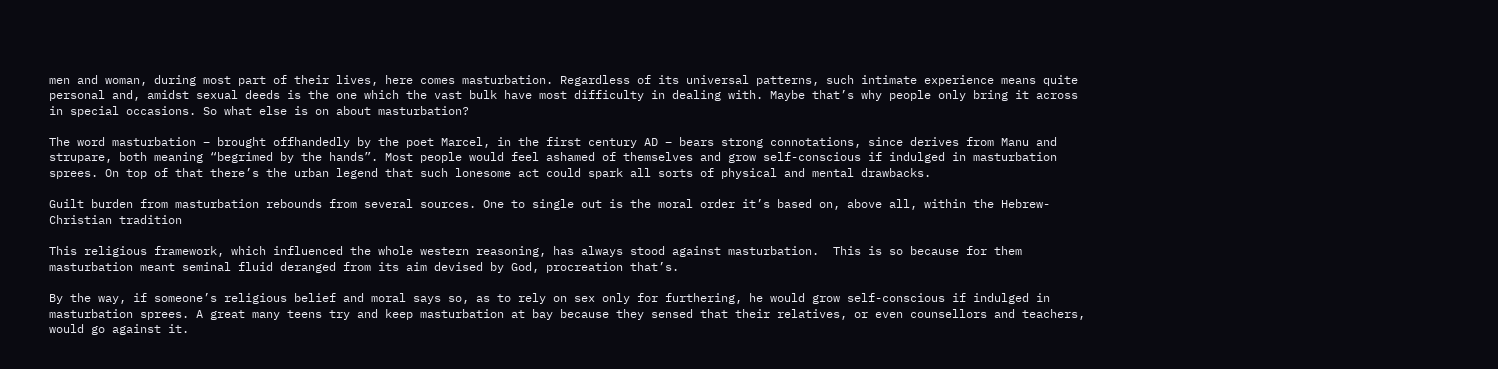men and woman, during most part of their lives, here comes masturbation. Regardless of its universal patterns, such intimate experience means quite personal and, amidst sexual deeds is the one which the vast bulk have most difficulty in dealing with. Maybe that’s why people only bring it across in special occasions. So what else is on about masturbation?

The word masturbation – brought offhandedly by the poet Marcel, in the first century AD – bears strong connotations, since derives from Manu and strupare, both meaning “begrimed by the hands”. Most people would feel ashamed of themselves and grow self-conscious if indulged in masturbation sprees. On top of that there’s the urban legend that such lonesome act could spark all sorts of physical and mental drawbacks.

Guilt burden from masturbation rebounds from several sources. One to single out is the moral order it’s based on, above all, within the Hebrew-Christian tradition

This religious framework, which influenced the whole western reasoning, has always stood against masturbation.  This is so because for them masturbation meant seminal fluid deranged from its aim devised by God, procreation that’s.

By the way, if someone’s religious belief and moral says so, as to rely on sex only for furthering, he would grow self-conscious if indulged in masturbation sprees. A great many teens try and keep masturbation at bay because they sensed that their relatives, or even counsellors and teachers, would go against it.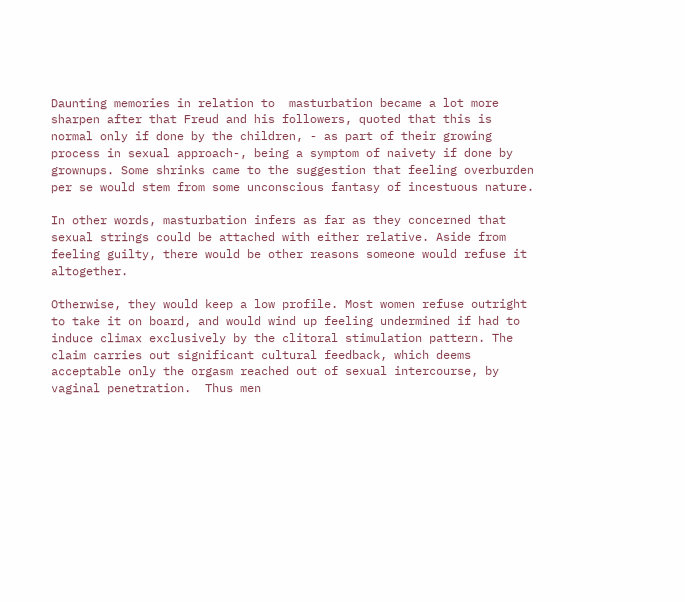Daunting memories in relation to  masturbation became a lot more sharpen after that Freud and his followers, quoted that this is normal only if done by the children, - as part of their growing process in sexual approach-, being a symptom of naivety if done by grownups. Some shrinks came to the suggestion that feeling overburden per se would stem from some unconscious fantasy of incestuous nature.

In other words, masturbation infers as far as they concerned that sexual strings could be attached with either relative. Aside from feeling guilty, there would be other reasons someone would refuse it altogether.

Otherwise, they would keep a low profile. Most women refuse outright to take it on board, and would wind up feeling undermined if had to induce climax exclusively by the clitoral stimulation pattern. The claim carries out significant cultural feedback, which deems acceptable only the orgasm reached out of sexual intercourse, by vaginal penetration.  Thus men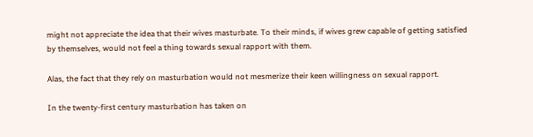might not appreciate the idea that their wives masturbate. To their minds, if wives grew capable of getting satisfied by themselves, would not feel a thing towards sexual rapport with them.

Alas, the fact that they rely on masturbation would not mesmerize their keen willingness on sexual rapport.

In the twenty-first century masturbation has taken on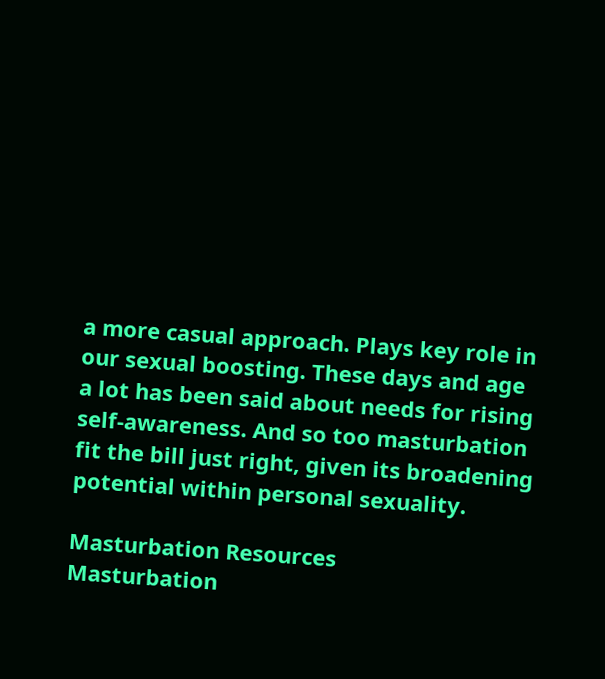a more casual approach. Plays key role in our sexual boosting. These days and age a lot has been said about needs for rising self-awareness. And so too masturbation fit the bill just right, given its broadening potential within personal sexuality.

Masturbation Resources
Masturbation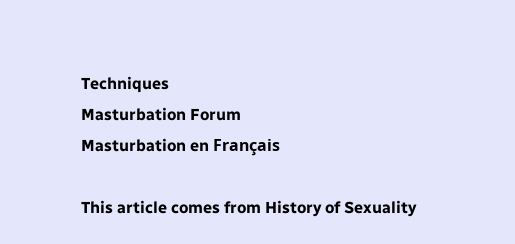Techniques
Masturbation Forum
Masturbation en Français

This article comes from History of Sexuality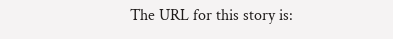The URL for this story is: